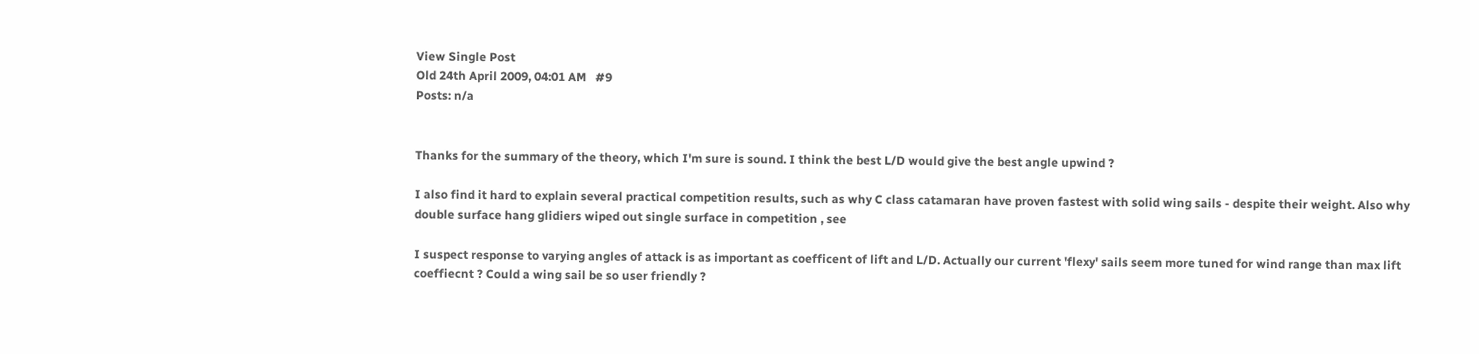View Single Post
Old 24th April 2009, 04:01 AM   #9
Posts: n/a


Thanks for the summary of the theory, which I'm sure is sound. I think the best L/D would give the best angle upwind ?

I also find it hard to explain several practical competition results, such as why C class catamaran have proven fastest with solid wing sails - despite their weight. Also why double surface hang glidiers wiped out single surface in competition , see

I suspect response to varying angles of attack is as important as coefficent of lift and L/D. Actually our current 'flexy' sails seem more tuned for wind range than max lift coeffiecnt ? Could a wing sail be so user friendly ?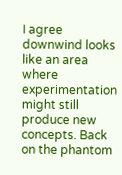I agree downwind looks like an area where experimentation might still produce new concepts. Back on the phantom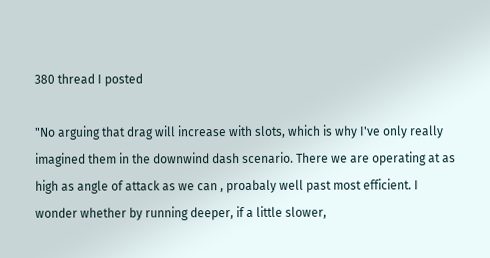380 thread I posted

"No arguing that drag will increase with slots, which is why I've only really imagined them in the downwind dash scenario. There we are operating at as high as angle of attack as we can , proabaly well past most efficient. I wonder whether by running deeper, if a little slower,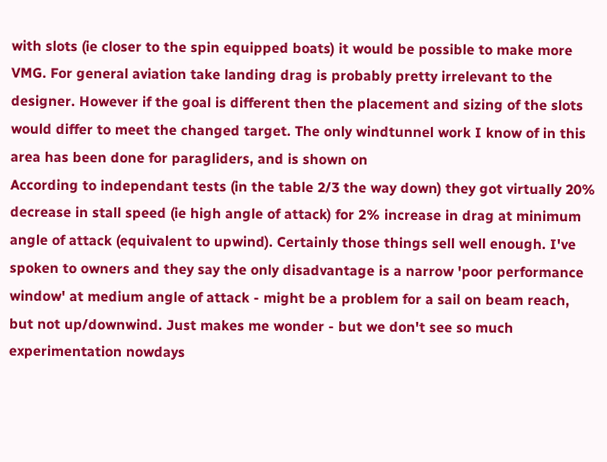with slots (ie closer to the spin equipped boats) it would be possible to make more VMG. For general aviation take landing drag is probably pretty irrelevant to the designer. However if the goal is different then the placement and sizing of the slots would differ to meet the changed target. The only windtunnel work I know of in this area has been done for paragliders, and is shown on
According to independant tests (in the table 2/3 the way down) they got virtually 20% decrease in stall speed (ie high angle of attack) for 2% increase in drag at minimum angle of attack (equivalent to upwind). Certainly those things sell well enough. I've spoken to owners and they say the only disadvantage is a narrow 'poor performance window' at medium angle of attack - might be a problem for a sail on beam reach, but not up/downwind. Just makes me wonder - but we don't see so much experimentation nowdays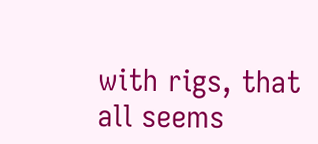with rigs, that all seems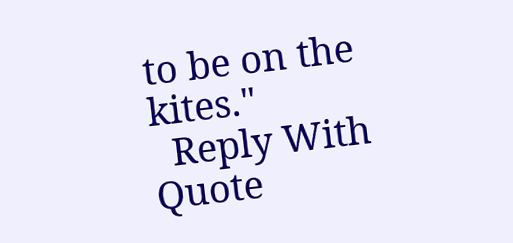to be on the kites."
  Reply With Quote